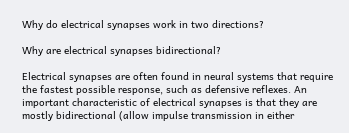Why do electrical synapses work in two directions?

Why are electrical synapses bidirectional?

Electrical synapses are often found in neural systems that require the fastest possible response, such as defensive reflexes. An important characteristic of electrical synapses is that they are mostly bidirectional (allow impulse transmission in either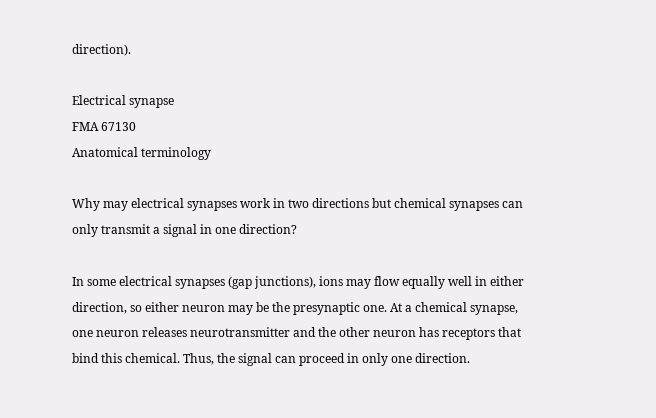direction).

Electrical synapse
FMA 67130
Anatomical terminology

Why may electrical synapses work in two directions but chemical synapses can only transmit a signal in one direction?

In some electrical synapses (gap junctions), ions may flow equally well in either direction, so either neuron may be the presynaptic one. At a chemical synapse, one neuron releases neurotransmitter and the other neuron has receptors that bind this chemical. Thus, the signal can proceed in only one direction.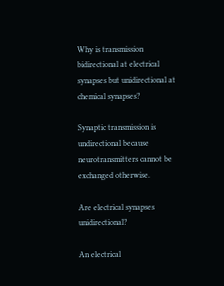Why is transmission bidirectional at electrical synapses but unidirectional at chemical synapses?

Synaptic transmission is undirectional because neurotransmitters cannot be exchanged otherwise.

Are electrical synapses unidirectional?

An electrical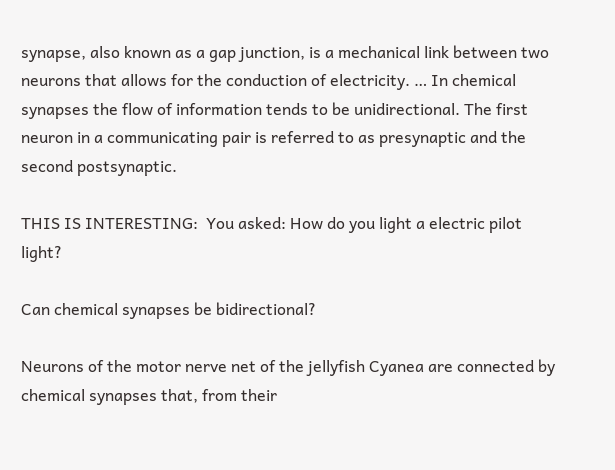synapse, also known as a gap junction, is a mechanical link between two neurons that allows for the conduction of electricity. … In chemical synapses the flow of information tends to be unidirectional. The first neuron in a communicating pair is referred to as presynaptic and the second postsynaptic.

THIS IS INTERESTING:  You asked: How do you light a electric pilot light?

Can chemical synapses be bidirectional?

Neurons of the motor nerve net of the jellyfish Cyanea are connected by chemical synapses that, from their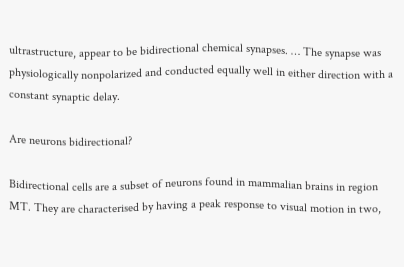ultrastructure, appear to be bidirectional chemical synapses. … The synapse was physiologically nonpolarized and conducted equally well in either direction with a constant synaptic delay.

Are neurons bidirectional?

Bidirectional cells are a subset of neurons found in mammalian brains in region MT. They are characterised by having a peak response to visual motion in two,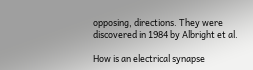opposing, directions. They were discovered in 1984 by Albright et al.

How is an electrical synapse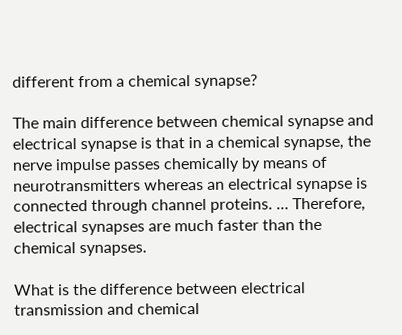different from a chemical synapse?

The main difference between chemical synapse and electrical synapse is that in a chemical synapse, the nerve impulse passes chemically by means of neurotransmitters whereas an electrical synapse is connected through channel proteins. … Therefore, electrical synapses are much faster than the chemical synapses.

What is the difference between electrical transmission and chemical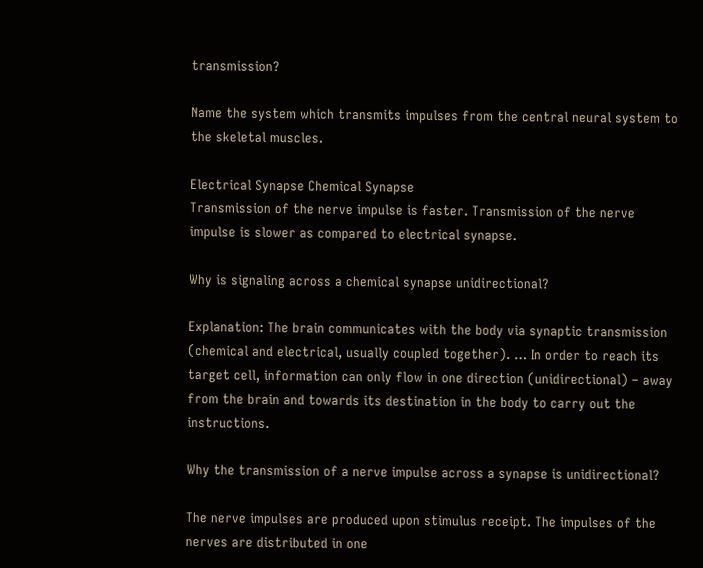transmission?

Name the system which transmits impulses from the central neural system to the skeletal muscles.

Electrical Synapse Chemical Synapse
Transmission of the nerve impulse is faster. Transmission of the nerve impulse is slower as compared to electrical synapse.

Why is signaling across a chemical synapse unidirectional?

Explanation: The brain communicates with the body via synaptic transmission (chemical and electrical, usually coupled together). … In order to reach its target cell, information can only flow in one direction (unidirectional) – away from the brain and towards its destination in the body to carry out the instructions.

Why the transmission of a nerve impulse across a synapse is unidirectional?

The nerve impulses are produced upon stimulus receipt. The impulses of the nerves are distributed in one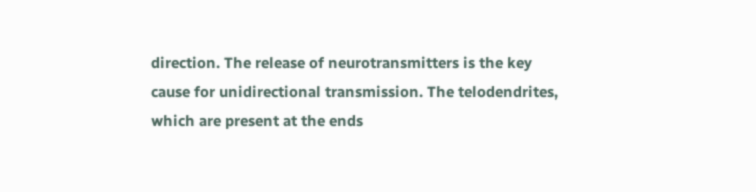direction. The release of neurotransmitters is the key cause for unidirectional transmission. The telodendrites, which are present at the ends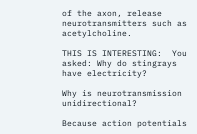of the axon, release neurotransmitters such as acetylcholine.

THIS IS INTERESTING:  You asked: Why do stingrays have electricity?

Why is neurotransmission unidirectional?

Because action potentials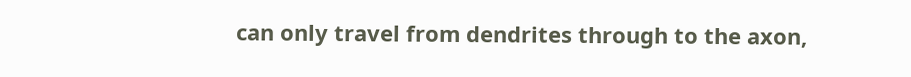can only travel from dendrites through to the axon,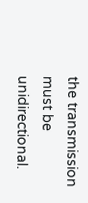the transmission must be unidirectional.